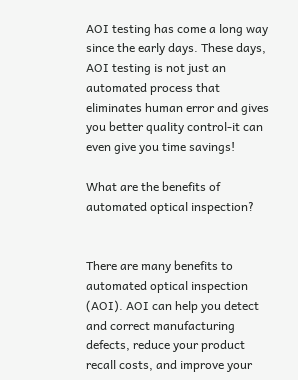AOI testing has come a long way since the early days. These days, AOI testing is not just an automated process that eliminates human error and gives you better quality control-it can even give you time savings!

What are the benefits of automated optical inspection?


There are many benefits to automated optical inspection (AOI). AOI can help you detect and correct manufacturing defects, reduce your product recall costs, and improve your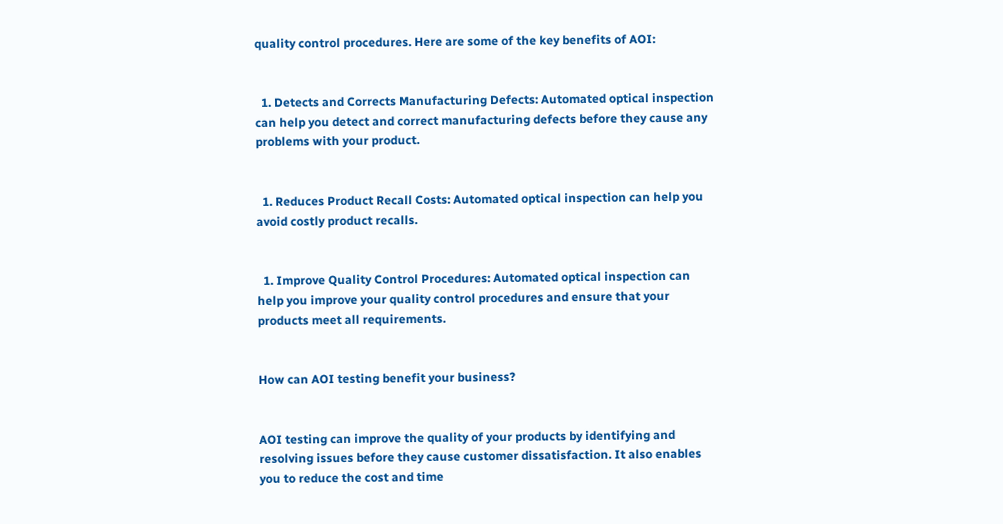quality control procedures. Here are some of the key benefits of AOI:


  1. Detects and Corrects Manufacturing Defects: Automated optical inspection can help you detect and correct manufacturing defects before they cause any problems with your product.


  1. Reduces Product Recall Costs: Automated optical inspection can help you avoid costly product recalls.


  1. Improve Quality Control Procedures: Automated optical inspection can help you improve your quality control procedures and ensure that your products meet all requirements.


How can AOI testing benefit your business?


AOI testing can improve the quality of your products by identifying and resolving issues before they cause customer dissatisfaction. It also enables you to reduce the cost and time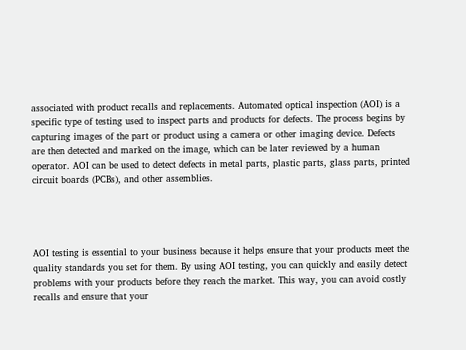associated with product recalls and replacements. Automated optical inspection (AOI) is a specific type of testing used to inspect parts and products for defects. The process begins by capturing images of the part or product using a camera or other imaging device. Defects are then detected and marked on the image, which can be later reviewed by a human operator. AOI can be used to detect defects in metal parts, plastic parts, glass parts, printed circuit boards (PCBs), and other assemblies.




AOI testing is essential to your business because it helps ensure that your products meet the quality standards you set for them. By using AOI testing, you can quickly and easily detect problems with your products before they reach the market. This way, you can avoid costly recalls and ensure that your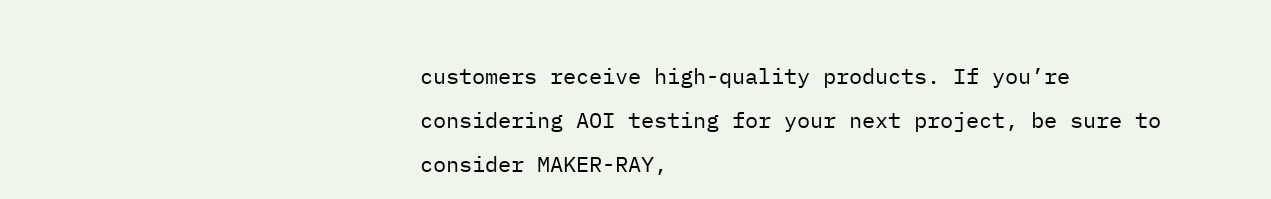customers receive high-quality products. If you’re considering AOI testing for your next project, be sure to consider MAKER-RAY,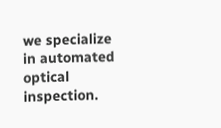we specialize in automated optical inspection.